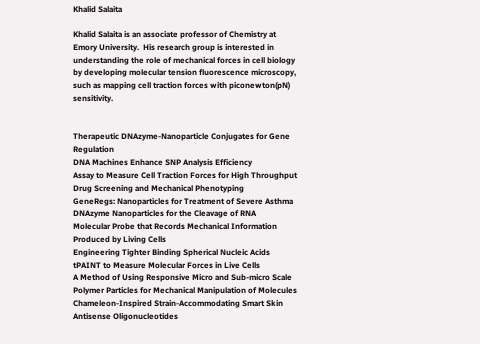Khalid Salaita

Khalid Salaita is an associate professor of Chemistry at Emory University.  His research group is interested in understanding the role of mechanical forces in cell biology by developing molecular tension fluorescence microscopy, such as mapping cell traction forces with piconewton(pN) sensitivity.


Therapeutic DNAzyme-Nanoparticle Conjugates for Gene Regulation
DNA Machines Enhance SNP Analysis Efficiency
Assay to Measure Cell Traction Forces for High Throughput Drug Screening and Mechanical Phenotyping
GeneRegs: Nanoparticles for Treatment of Severe Asthma
DNAzyme Nanoparticles for the Cleavage of RNA
Molecular Probe that Records Mechanical Information Produced by Living Cells
Engineering Tighter Binding Spherical Nucleic Acids
tPAINT to Measure Molecular Forces in Live Cells
A Method of Using Responsive Micro and Sub-micro Scale Polymer Particles for Mechanical Manipulation of Molecules
Chameleon-Inspired Strain-Accommodating Smart Skin
Antisense Oligonucleotides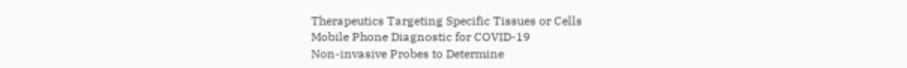Therapeutics Targeting Specific Tissues or Cells
Mobile Phone Diagnostic for COVID-19
Non-invasive Probes to Determine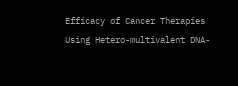Efficacy of Cancer Therapies
Using Hetero-multivalent DNA-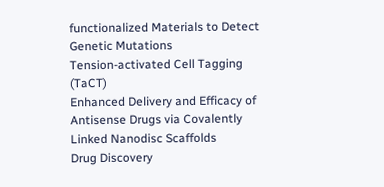functionalized Materials to Detect Genetic Mutations
Tension-activated Cell Tagging (TaCT)
Enhanced Delivery and Efficacy of Antisense Drugs via Covalently Linked Nanodisc Scaffolds
Drug Discovery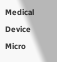Medical Device
Micro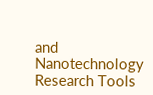and Nanotechnology
Research Tools